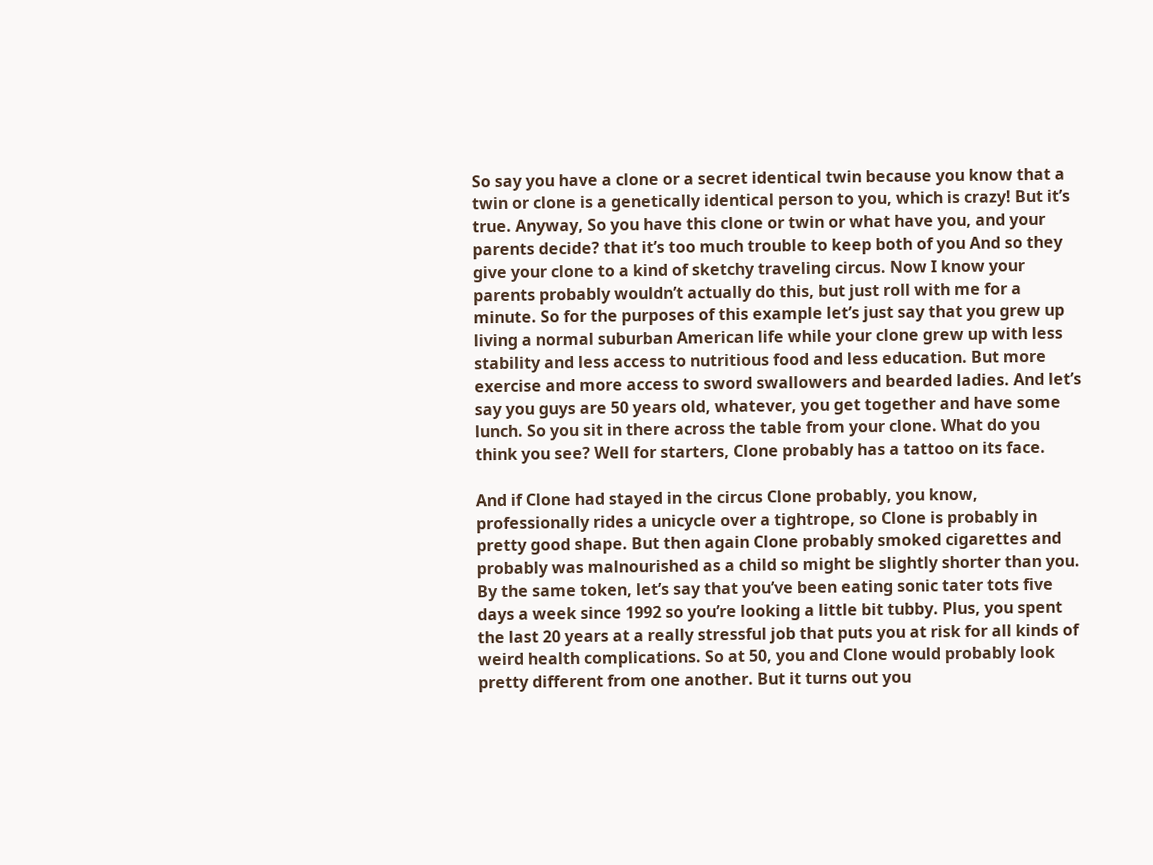So say you have a clone or a secret identical twin because you know that a twin or clone is a genetically identical person to you, which is crazy! But it’s true. Anyway, So you have this clone or twin or what have you, and your parents decide? that it’s too much trouble to keep both of you And so they give your clone to a kind of sketchy traveling circus. Now I know your parents probably wouldn’t actually do this, but just roll with me for a minute. So for the purposes of this example let’s just say that you grew up living a normal suburban American life while your clone grew up with less stability and less access to nutritious food and less education. But more exercise and more access to sword swallowers and bearded ladies. And let’s say you guys are 50 years old, whatever, you get together and have some lunch. So you sit in there across the table from your clone. What do you think you see? Well for starters, Clone probably has a tattoo on its face.

And if Clone had stayed in the circus Clone probably, you know, professionally rides a unicycle over a tightrope, so Clone is probably in pretty good shape. But then again Clone probably smoked cigarettes and probably was malnourished as a child so might be slightly shorter than you. By the same token, let’s say that you’ve been eating sonic tater tots five days a week since 1992 so you’re looking a little bit tubby. Plus, you spent the last 20 years at a really stressful job that puts you at risk for all kinds of weird health complications. So at 50, you and Clone would probably look pretty different from one another. But it turns out you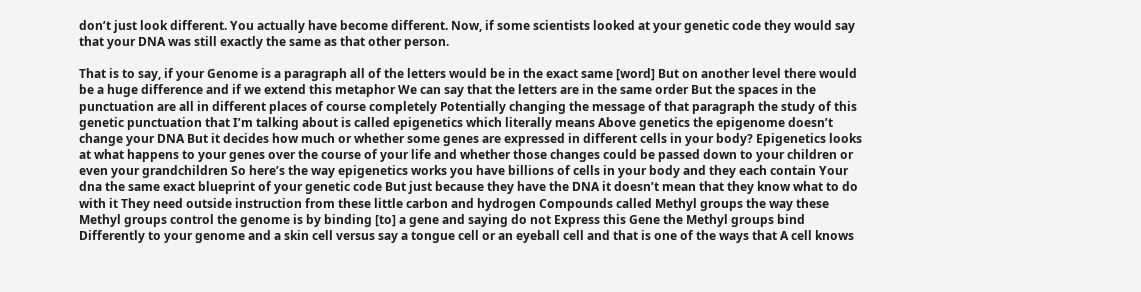don’t just look different. You actually have become different. Now, if some scientists looked at your genetic code they would say that your DNA was still exactly the same as that other person.

That is to say, if your Genome is a paragraph all of the letters would be in the exact same [word] But on another level there would be a huge difference and if we extend this metaphor We can say that the letters are in the same order But the spaces in the punctuation are all in different places of course completely Potentially changing the message of that paragraph the study of this genetic punctuation that I’m talking about is called epigenetics which literally means Above genetics the epigenome doesn’t change your DNA But it decides how much or whether some genes are expressed in different cells in your body? Epigenetics looks at what happens to your genes over the course of your life and whether those changes could be passed down to your children or even your grandchildren So here’s the way epigenetics works you have billions of cells in your body and they each contain Your dna the same exact blueprint of your genetic code But just because they have the DNA it doesn’t mean that they know what to do with it They need outside instruction from these little carbon and hydrogen Compounds called Methyl groups the way these Methyl groups control the genome is by binding [to] a gene and saying do not Express this Gene the Methyl groups bind Differently to your genome and a skin cell versus say a tongue cell or an eyeball cell and that is one of the ways that A cell knows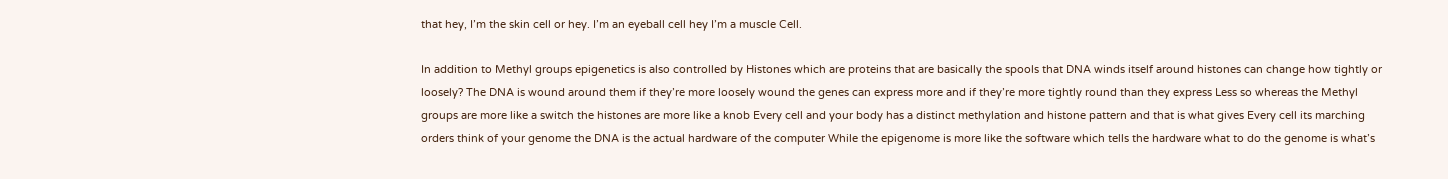that hey, I’m the skin cell or hey. I’m an eyeball cell hey I’m a muscle Cell.

In addition to Methyl groups epigenetics is also controlled by Histones which are proteins that are basically the spools that DNA winds itself around histones can change how tightly or loosely? The DNA is wound around them if they’re more loosely wound the genes can express more and if they’re more tightly round than they express Less so whereas the Methyl groups are more like a switch the histones are more like a knob Every cell and your body has a distinct methylation and histone pattern and that is what gives Every cell its marching orders think of your genome the DNA is the actual hardware of the computer While the epigenome is more like the software which tells the hardware what to do the genome is what’s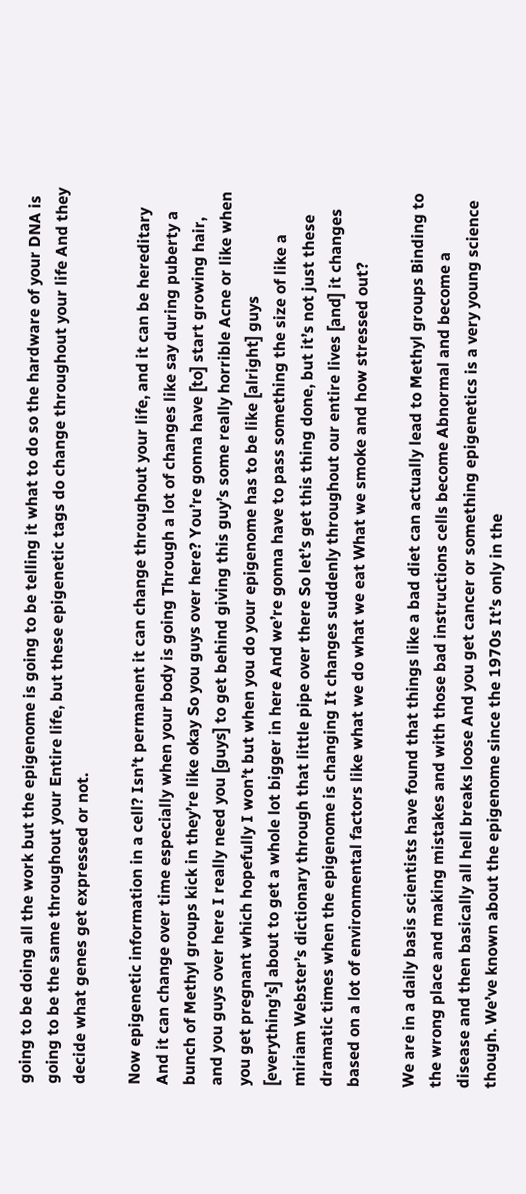going to be doing all the work but the epigenome is going to be telling it what to do so the hardware of your DNA is going to be the same throughout your Entire life, but these epigenetic tags do change throughout your life And they decide what genes get expressed or not.

Now epigenetic information in a cell? Isn’t permanent it can change throughout your life, and it can be hereditary And it can change over time especially when your body is going Through a lot of changes like say during puberty a bunch of Methyl groups kick in they’re like okay So you guys over here? You’re gonna have [to] start growing hair, and you guys over here I really need you [guys] to get behind giving this guy’s some really horrible Acne or like when you get pregnant which hopefully I won’t but when you do your epigenome has to be like [alright] guys [everything’s] about to get a whole lot bigger in here And we’re gonna have to pass something the size of like a miriam Webster’s dictionary through that little pipe over there So let’s get this thing done, but it’s not just these dramatic times when the epigenome is changing It changes suddenly throughout our entire lives [and] it changes based on a lot of environmental factors like what we do what we eat What we smoke and how stressed out?

We are in a daily basis scientists have found that things like a bad diet can actually lead to Methyl groups Binding to the wrong place and making mistakes and with those bad instructions cells become Abnormal and become a disease and then basically all hell breaks loose And you get cancer or something epigenetics is a very young science though. We’ve known about the epigenome since the 1970s It’s only in the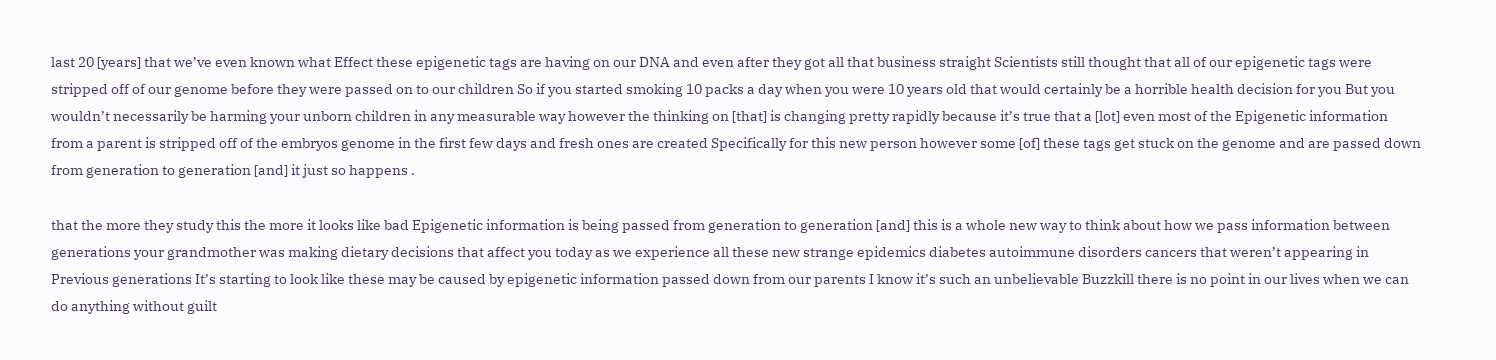last 20 [years] that we’ve even known what Effect these epigenetic tags are having on our DNA and even after they got all that business straight Scientists still thought that all of our epigenetic tags were stripped off of our genome before they were passed on to our children So if you started smoking 10 packs a day when you were 10 years old that would certainly be a horrible health decision for you But you wouldn’t necessarily be harming your unborn children in any measurable way however the thinking on [that] is changing pretty rapidly because it’s true that a [lot] even most of the Epigenetic information from a parent is stripped off of the embryos genome in the first few days and fresh ones are created Specifically for this new person however some [of] these tags get stuck on the genome and are passed down from generation to generation [and] it just so happens .

that the more they study this the more it looks like bad Epigenetic information is being passed from generation to generation [and] this is a whole new way to think about how we pass information between generations your grandmother was making dietary decisions that affect you today as we experience all these new strange epidemics diabetes autoimmune disorders cancers that weren’t appearing in Previous generations It’s starting to look like these may be caused by epigenetic information passed down from our parents I know it’s such an unbelievable Buzzkill there is no point in our lives when we can do anything without guilt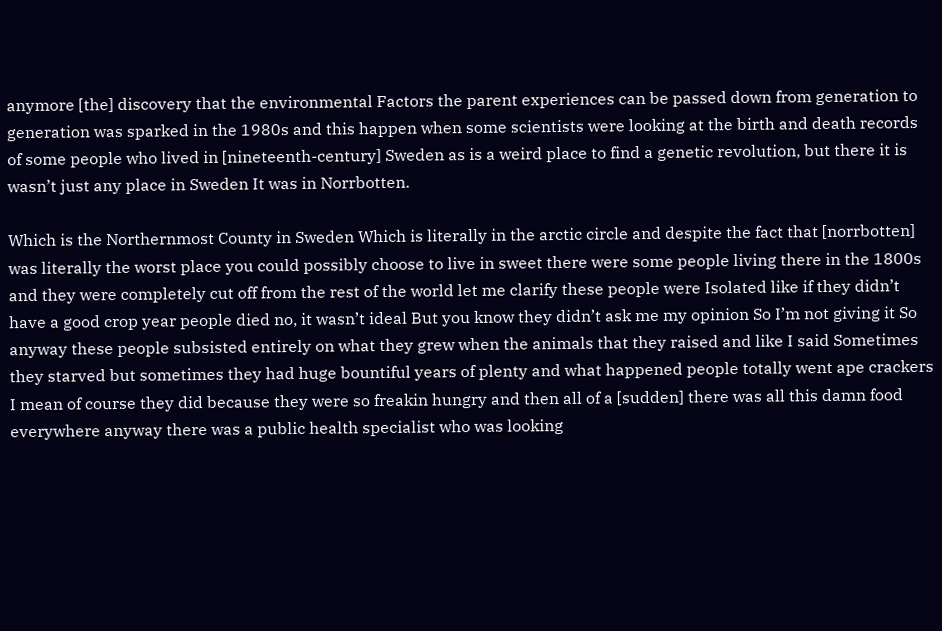anymore [the] discovery that the environmental Factors the parent experiences can be passed down from generation to generation was sparked in the 1980s and this happen when some scientists were looking at the birth and death records of some people who lived in [nineteenth-century] Sweden as is a weird place to find a genetic revolution, but there it is wasn’t just any place in Sweden It was in Norrbotten.

Which is the Northernmost County in Sweden Which is literally in the arctic circle and despite the fact that [norrbotten] was literally the worst place you could possibly choose to live in sweet there were some people living there in the 1800s and they were completely cut off from the rest of the world let me clarify these people were Isolated like if they didn’t have a good crop year people died no, it wasn’t ideal But you know they didn’t ask me my opinion So I’m not giving it So anyway these people subsisted entirely on what they grew when the animals that they raised and like I said Sometimes they starved but sometimes they had huge bountiful years of plenty and what happened people totally went ape crackers I mean of course they did because they were so freakin hungry and then all of a [sudden] there was all this damn food everywhere anyway there was a public health specialist who was looking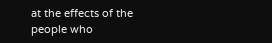at the effects of the people who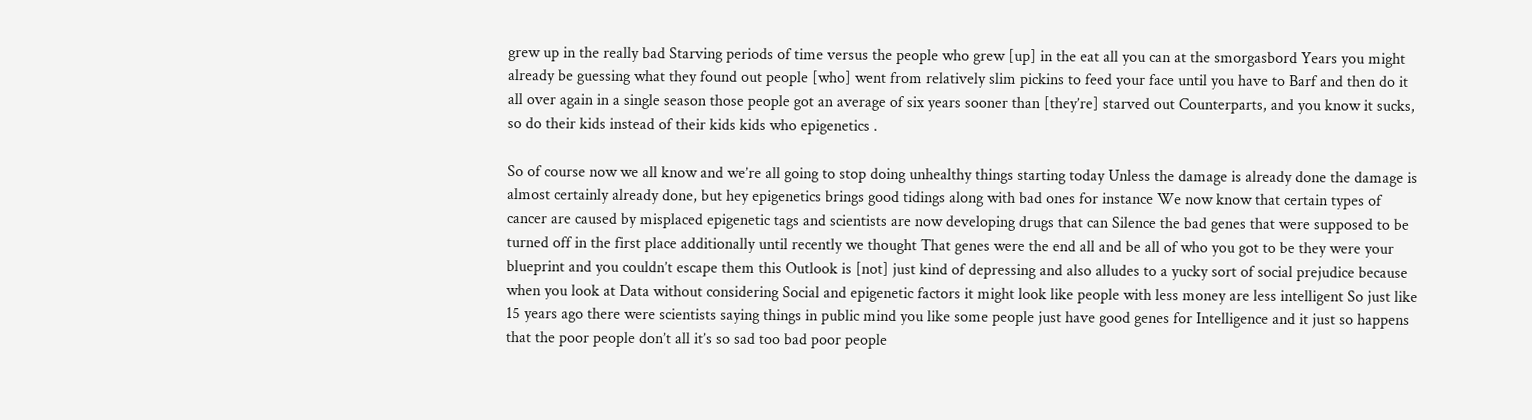grew up in the really bad Starving periods of time versus the people who grew [up] in the eat all you can at the smorgasbord Years you might already be guessing what they found out people [who] went from relatively slim pickins to feed your face until you have to Barf and then do it all over again in a single season those people got an average of six years sooner than [they’re] starved out Counterparts, and you know it sucks, so do their kids instead of their kids kids who epigenetics .

So of course now we all know and we’re all going to stop doing unhealthy things starting today Unless the damage is already done the damage is almost certainly already done, but hey epigenetics brings good tidings along with bad ones for instance We now know that certain types of cancer are caused by misplaced epigenetic tags and scientists are now developing drugs that can Silence the bad genes that were supposed to be turned off in the first place additionally until recently we thought That genes were the end all and be all of who you got to be they were your blueprint and you couldn’t escape them this Outlook is [not] just kind of depressing and also alludes to a yucky sort of social prejudice because when you look at Data without considering Social and epigenetic factors it might look like people with less money are less intelligent So just like 15 years ago there were scientists saying things in public mind you like some people just have good genes for Intelligence and it just so happens that the poor people don’t all it’s so sad too bad poor people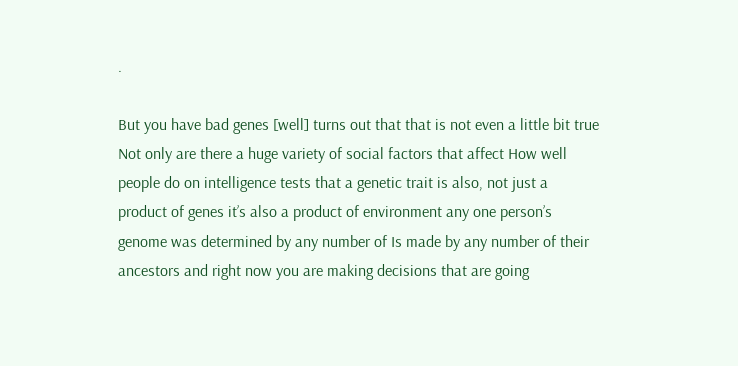.

But you have bad genes [well] turns out that that is not even a little bit true Not only are there a huge variety of social factors that affect How well people do on intelligence tests that a genetic trait is also, not just a product of genes it’s also a product of environment any one person’s genome was determined by any number of Is made by any number of their ancestors and right now you are making decisions that are going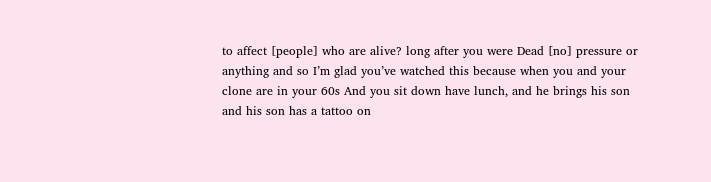to affect [people] who are alive? long after you were Dead [no] pressure or anything and so I’m glad you’ve watched this because when you and your clone are in your 60s And you sit down have lunch, and he brings his son and his son has a tattoo on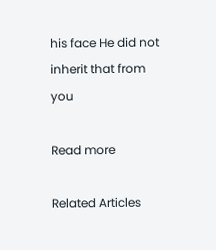his face He did not inherit that from you

Read more

Related Articles